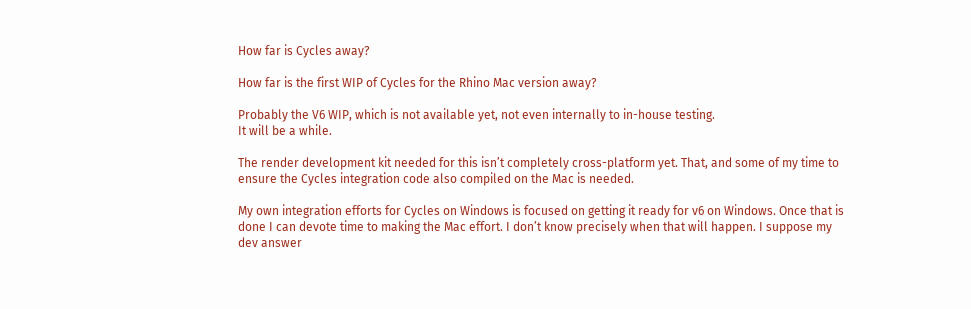How far is Cycles away?

How far is the first WIP of Cycles for the Rhino Mac version away?

Probably the V6 WIP, which is not available yet, not even internally to in-house testing.
It will be a while.

The render development kit needed for this isn’t completely cross-platform yet. That, and some of my time to ensure the Cycles integration code also compiled on the Mac is needed.

My own integration efforts for Cycles on Windows is focused on getting it ready for v6 on Windows. Once that is done I can devote time to making the Mac effort. I don’t know precisely when that will happen. I suppose my dev answer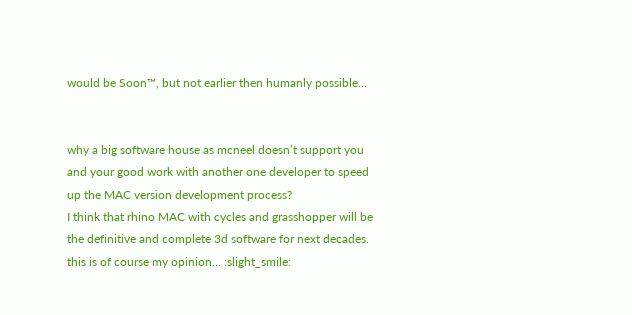would be Soon™, but not earlier then humanly possible…


why a big software house as mcneel doesn’t support you and your good work with another one developer to speed up the MAC version development process?
I think that rhino MAC with cycles and grasshopper will be the definitive and complete 3d software for next decades.
this is of course my opinion… :slight_smile: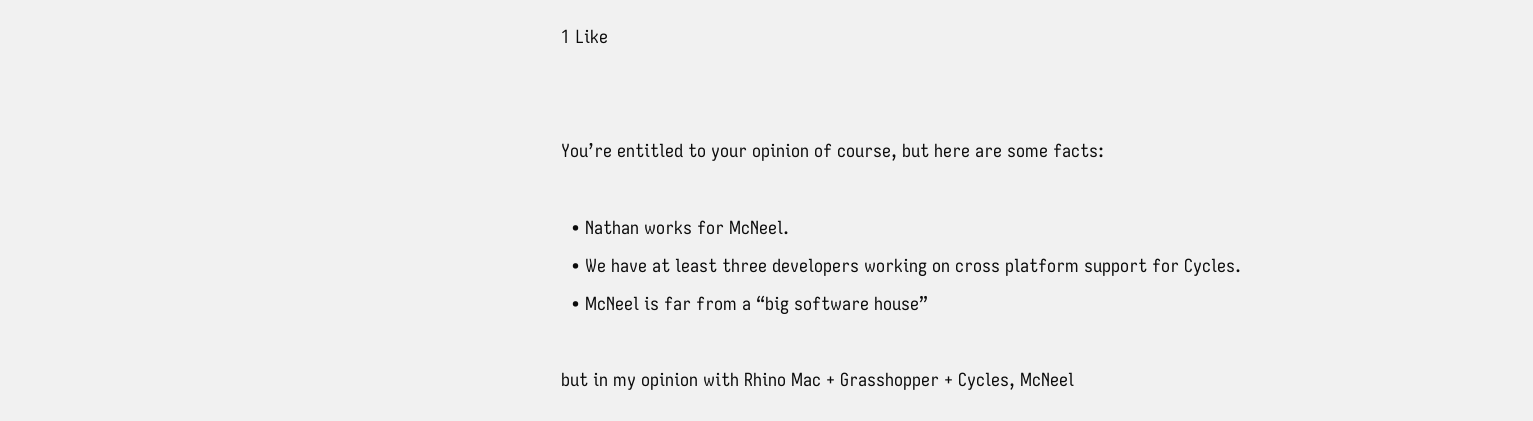1 Like


You’re entitled to your opinion of course, but here are some facts:

  • Nathan works for McNeel.
  • We have at least three developers working on cross platform support for Cycles.
  • McNeel is far from a “big software house”

but in my opinion with Rhino Mac + Grasshopper + Cycles, McNeel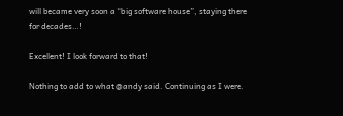will became very soon a “big software house”, staying there for decades…!

Excellent! I look forward to that!

Nothing to add to what @andy said. Continuing as I were.